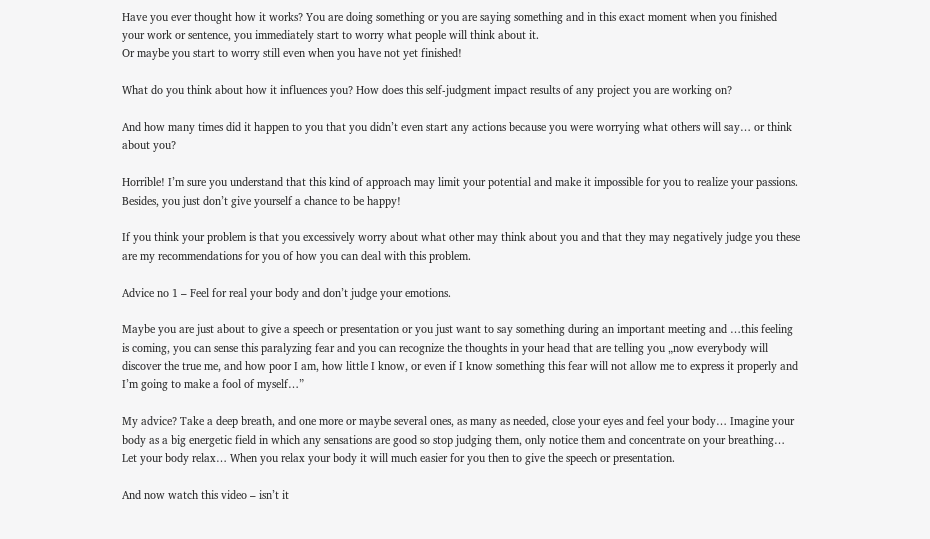Have you ever thought how it works? You are doing something or you are saying something and in this exact moment when you finished your work or sentence, you immediately start to worry what people will think about it.
Or maybe you start to worry still even when you have not yet finished!

What do you think about how it influences you? How does this self-judgment impact results of any project you are working on?

And how many times did it happen to you that you didn’t even start any actions because you were worrying what others will say… or think about you?

Horrible! I’m sure you understand that this kind of approach may limit your potential and make it impossible for you to realize your passions. Besides, you just don’t give yourself a chance to be happy!

If you think your problem is that you excessively worry about what other may think about you and that they may negatively judge you these are my recommendations for you of how you can deal with this problem.

Advice no 1 – Feel for real your body and don’t judge your emotions.

Maybe you are just about to give a speech or presentation or you just want to say something during an important meeting and …this feeling is coming, you can sense this paralyzing fear and you can recognize the thoughts in your head that are telling you „now everybody will discover the true me, and how poor I am, how little I know, or even if I know something this fear will not allow me to express it properly and I’m going to make a fool of myself…”

My advice? Take a deep breath, and one more or maybe several ones, as many as needed, close your eyes and feel your body… Imagine your body as a big energetic field in which any sensations are good so stop judging them, only notice them and concentrate on your breathing… Let your body relax… When you relax your body it will much easier for you then to give the speech or presentation.

And now watch this video – isn’t it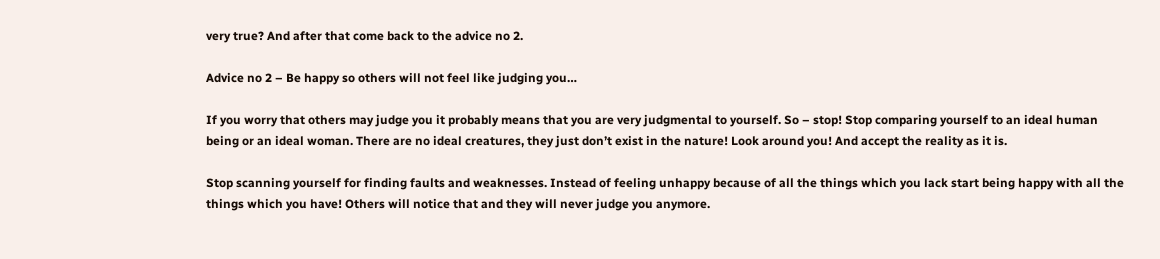very true? And after that come back to the advice no 2.

Advice no 2 – Be happy so others will not feel like judging you…

If you worry that others may judge you it probably means that you are very judgmental to yourself. So – stop! Stop comparing yourself to an ideal human being or an ideal woman. There are no ideal creatures, they just don’t exist in the nature! Look around you! And accept the reality as it is.

Stop scanning yourself for finding faults and weaknesses. Instead of feeling unhappy because of all the things which you lack start being happy with all the things which you have! Others will notice that and they will never judge you anymore.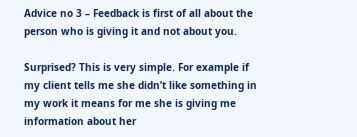Advice no 3 – Feedback is first of all about the person who is giving it and not about you.

Surprised? This is very simple. For example if my client tells me she didn’t like something in my work it means for me she is giving me information about her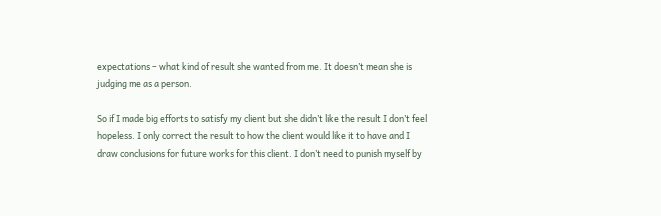expectations – what kind of result she wanted from me. It doesn’t mean she is judging me as a person.

So if I made big efforts to satisfy my client but she didn’t like the result I don’t feel hopeless. I only correct the result to how the client would like it to have and I draw conclusions for future works for this client. I don’t need to punish myself by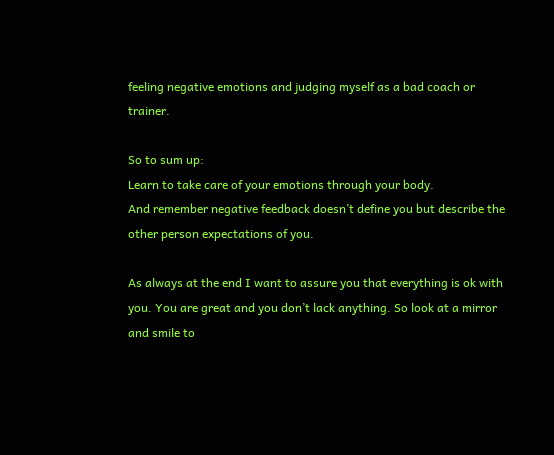feeling negative emotions and judging myself as a bad coach or trainer.

So to sum up:
Learn to take care of your emotions through your body.
And remember negative feedback doesn’t define you but describe the other person expectations of you.

As always at the end I want to assure you that everything is ok with you. You are great and you don’t lack anything. So look at a mirror and smile to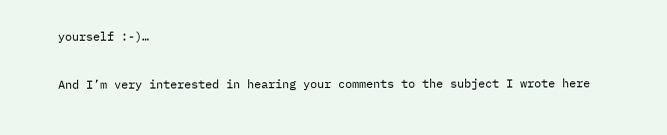yourself :-)…

And I’m very interested in hearing your comments to the subject I wrote here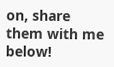on, share them with me below!